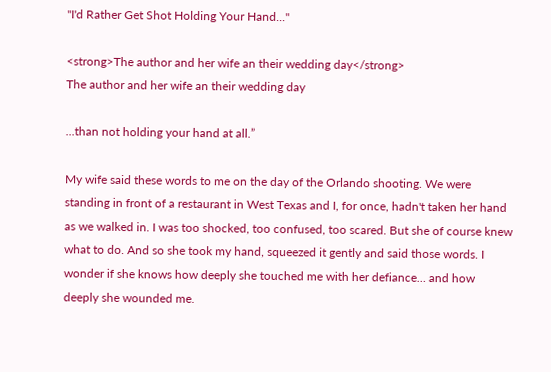"I'd Rather Get Shot Holding Your Hand..."

<strong>The author and her wife an their wedding day</strong>
The author and her wife an their wedding day

...than not holding your hand at all.”

My wife said these words to me on the day of the Orlando shooting. We were standing in front of a restaurant in West Texas and I, for once, hadn't taken her hand as we walked in. I was too shocked, too confused, too scared. But she of course knew what to do. And so she took my hand, squeezed it gently and said those words. I wonder if she knows how deeply she touched me with her defiance… and how deeply she wounded me.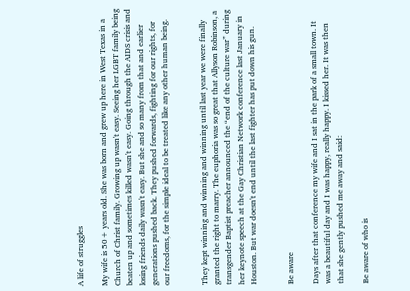A life of struggles

My wife is 50+ years old. She was born and grew up here in West Texas in a Church of Christ family. Growing up wasn't easy. Seeing her LGBT family being beaten up and sometimes killed wasn't easy. Going through the AIDS crisis and losing friends daily wasn't easy. But she and so many from that and earlier generations pushed back. They pushed forwards, fighting for our rights, for our freedoms, for the simple ideal to be treated like any other human being.


They kept winning and winning and winning until last year we were finally granted the right to marry. The euphoria was so great that Allyson Robinson, a transgender Baptist preacher announced the “end of the culture war” during her keynote speech at the Gay Christian Network conference last January in Houston. But war doesn't end until the last fighter has put down his gun.


Be aware

Days after that conference my wife and I sat in the park of a small town. It was a beautiful day and I was happy, really happy. I kissed her. It was then that she gently pushed me away and said:

Be aware of who is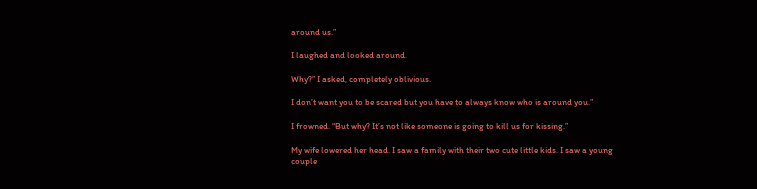around us.”

I laughed and looked around.

Why?” I asked, completely oblivious.

I don’t want you to be scared but you have to always know who is around you.”

I frowned. “But why? It’s not like someone is going to kill us for kissing.”

My wife lowered her head. I saw a family with their two cute little kids. I saw a young couple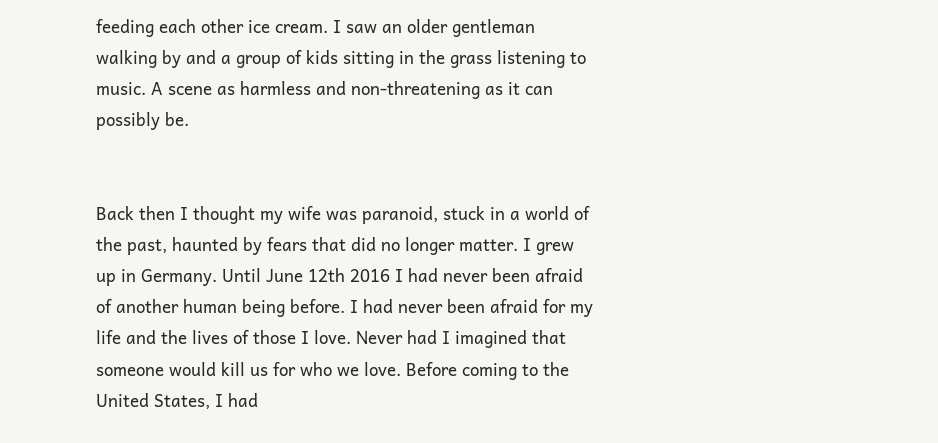feeding each other ice cream. I saw an older gentleman walking by and a group of kids sitting in the grass listening to music. A scene as harmless and non-threatening as it can possibly be.


Back then I thought my wife was paranoid, stuck in a world of the past, haunted by fears that did no longer matter. I grew up in Germany. Until June 12th 2016 I had never been afraid of another human being before. I had never been afraid for my life and the lives of those I love. Never had I imagined that someone would kill us for who we love. Before coming to the United States, I had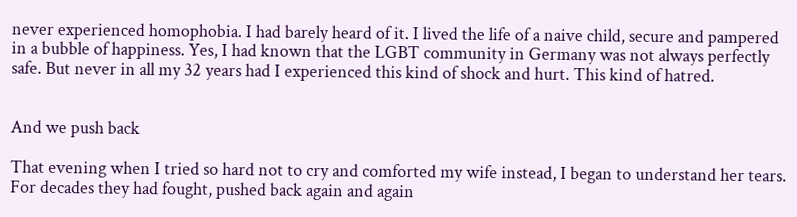never experienced homophobia. I had barely heard of it. I lived the life of a naive child, secure and pampered in a bubble of happiness. Yes, I had known that the LGBT community in Germany was not always perfectly safe. But never in all my 32 years had I experienced this kind of shock and hurt. This kind of hatred.


And we push back

That evening when I tried so hard not to cry and comforted my wife instead, I began to understand her tears. For decades they had fought, pushed back again and again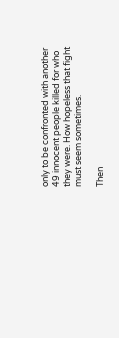only to be confronted with another 49 innocent people killed for who they were. How hopeless that fight must seem sometimes.

Then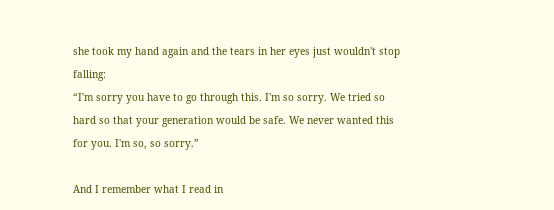she took my hand again and the tears in her eyes just wouldn't stop falling:
“I'm sorry you have to go through this. I'm so sorry. We tried so hard so that your generation would be safe. We never wanted this for you. I'm so, so sorry.”

And I remember what I read in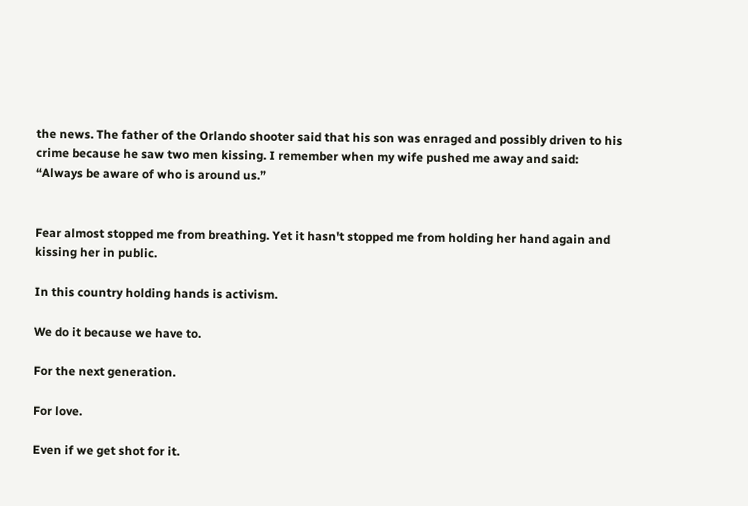the news. The father of the Orlando shooter said that his son was enraged and possibly driven to his crime because he saw two men kissing. I remember when my wife pushed me away and said: “Always be aware of who is around us.”


Fear almost stopped me from breathing. Yet it hasn't stopped me from holding her hand again and kissing her in public.

In this country holding hands is activism.

We do it because we have to.

For the next generation.

For love.

Even if we get shot for it.